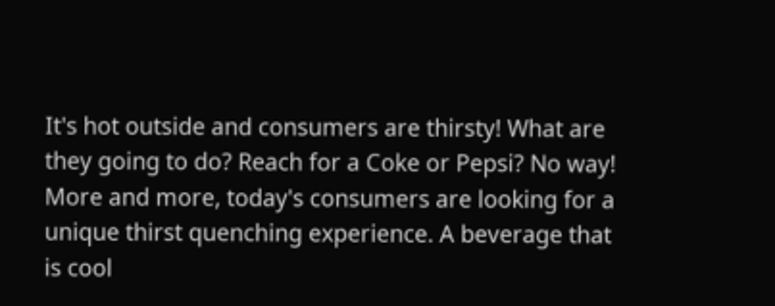It's hot outside and consumers are thirsty! What are they going to do? Reach for a Coke or Pepsi? No way! More and more, today's consumers are looking for a unique thirst quenching experience. A beverage that is cool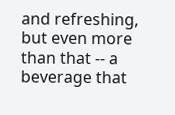and refreshing, but even more than that -- a beverage that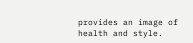provides an image of health and style.